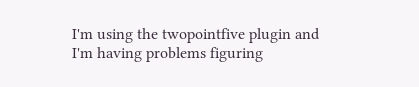I'm using the twopointfive plugin and I'm having problems figuring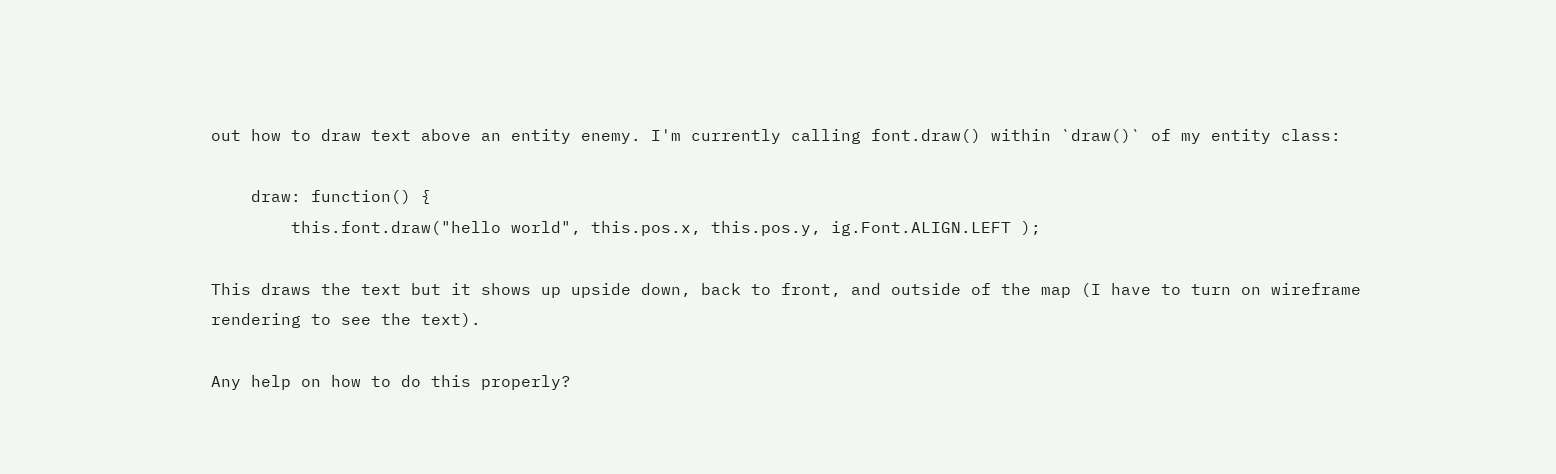out how to draw text above an entity enemy. I'm currently calling font.draw() within `draw()` of my entity class:

    draw: function() {
        this.font.draw("hello world", this.pos.x, this.pos.y, ig.Font.ALIGN.LEFT );

This draws the text but it shows up upside down, back to front, and outside of the map (I have to turn on wireframe rendering to see the text).

Any help on how to do this properly?